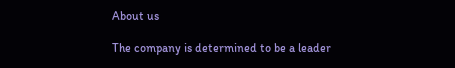About us

The company is determined to be a leader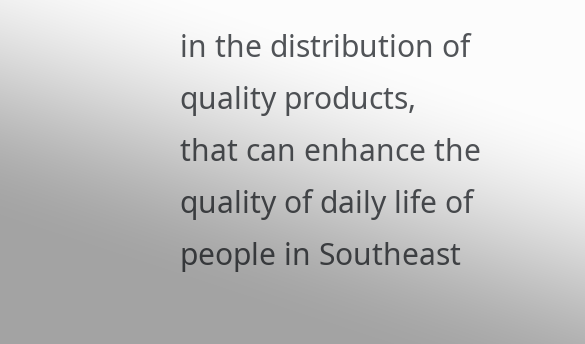in the distribution of quality products,
that can enhance the quality of daily life of people in Southeast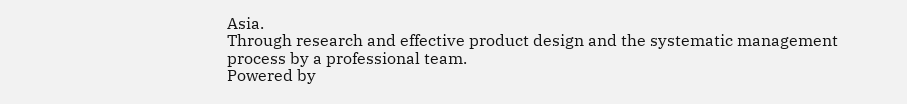Asia.
Through research and effective product design and the systematic management process by a professional team.
Powered by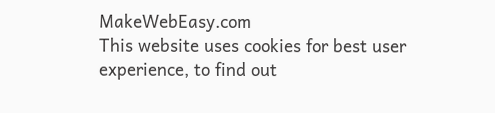MakeWebEasy.com
This website uses cookies for best user experience, to find out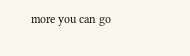more you can go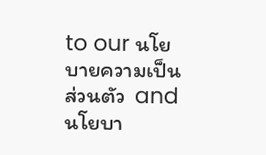to our นโยบายความเป็นส่วนตัว  and  นโยบา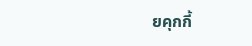ยคุกกี้